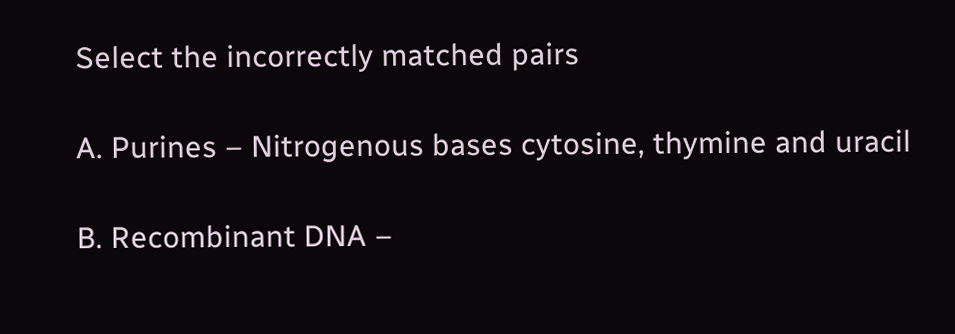Select the incorrectly matched pairs

A. Purines – Nitrogenous bases cytosine, thymine and uracil

B. Recombinant DNA –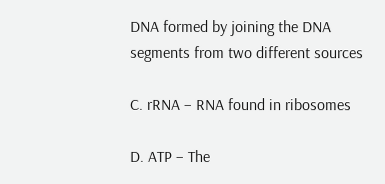DNA formed by joining the DNA segments from two different sources

C. rRNA – RNA found in ribosomes

D. ATP – The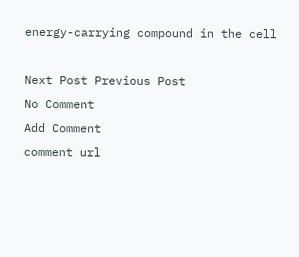energy-carrying compound in the cell

Next Post Previous Post
No Comment
Add Comment
comment url